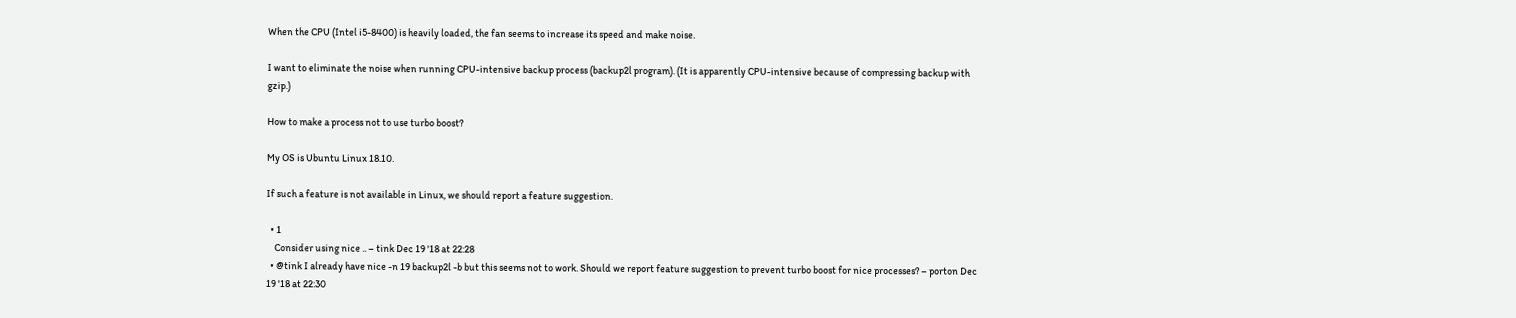When the CPU (Intel i5-8400) is heavily loaded, the fan seems to increase its speed and make noise.

I want to eliminate the noise when running CPU-intensive backup process (backup2l program). (It is apparently CPU-intensive because of compressing backup with gzip.)

How to make a process not to use turbo boost?

My OS is Ubuntu Linux 18.10.

If such a feature is not available in Linux, we should report a feature suggestion.

  • 1
    Consider using nice .. – tink Dec 19 '18 at 22:28
  • @tink I already have nice -n 19 backup2l -b but this seems not to work. Should we report feature suggestion to prevent turbo boost for nice processes? – porton Dec 19 '18 at 22:30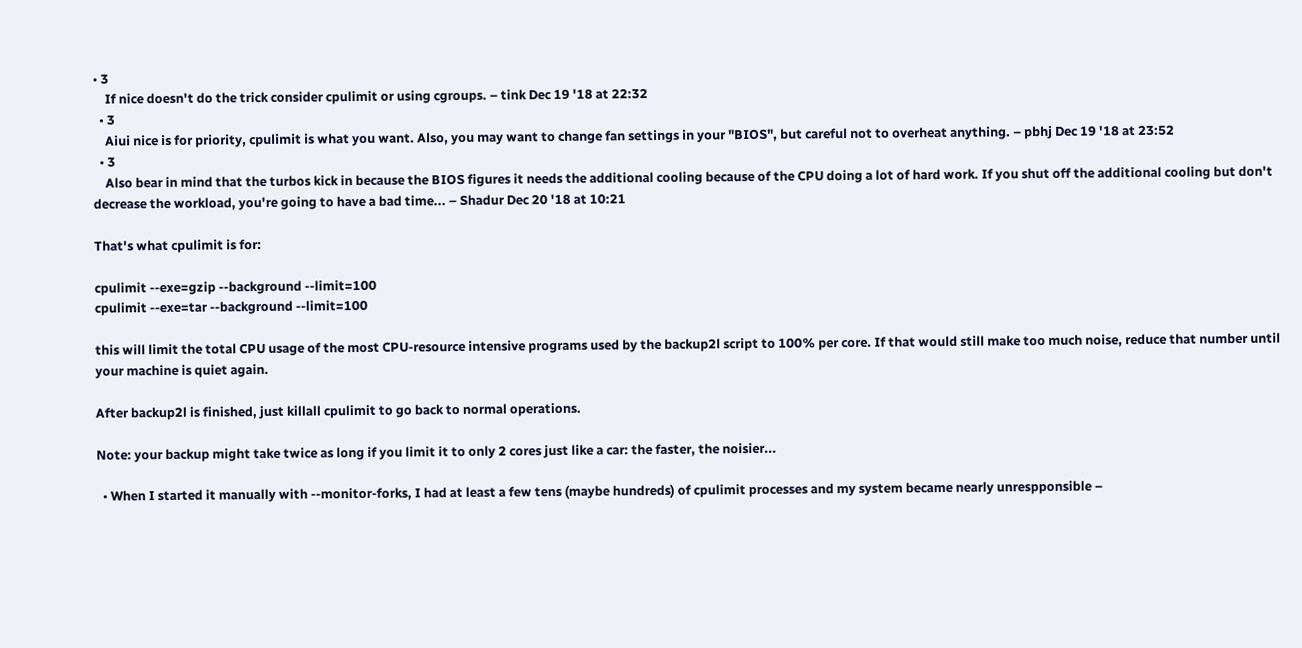• 3
    If nice doesn't do the trick consider cpulimit or using cgroups. – tink Dec 19 '18 at 22:32
  • 3
    Aiui nice is for priority, cpulimit is what you want. Also, you may want to change fan settings in your "BIOS", but careful not to overheat anything. – pbhj Dec 19 '18 at 23:52
  • 3
    Also bear in mind that the turbos kick in because the BIOS figures it needs the additional cooling because of the CPU doing a lot of hard work. If you shut off the additional cooling but don't decrease the workload, you're going to have a bad time... – Shadur Dec 20 '18 at 10:21

That's what cpulimit is for:

cpulimit --exe=gzip --background --limit=100
cpulimit --exe=tar --background --limit=100

this will limit the total CPU usage of the most CPU-resource intensive programs used by the backup2l script to 100% per core. If that would still make too much noise, reduce that number until your machine is quiet again.

After backup2l is finished, just killall cpulimit to go back to normal operations.

Note: your backup might take twice as long if you limit it to only 2 cores just like a car: the faster, the noisier...

  • When I started it manually with --monitor-forks, I had at least a few tens (maybe hundreds) of cpulimit processes and my system became nearly unrespponsible –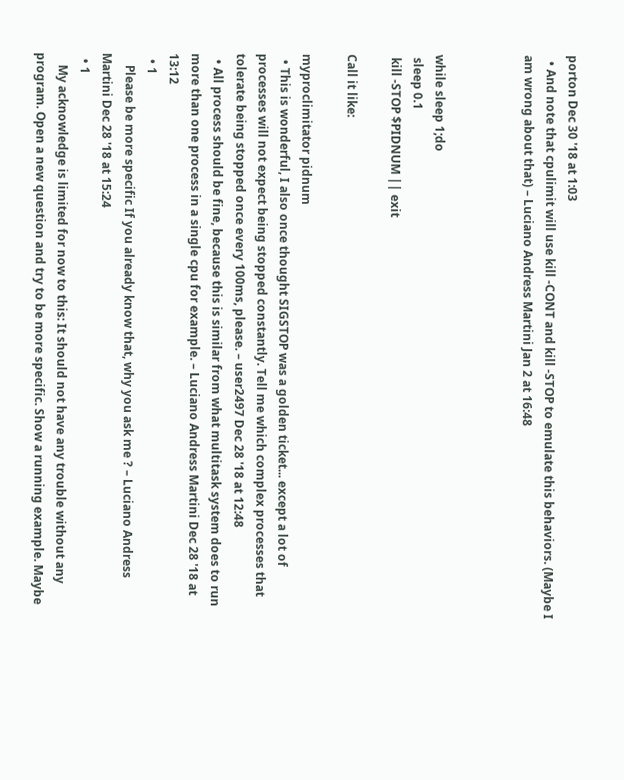porton Dec 30 '18 at 1:03
  • And note that cpulimit will use kill -CONT and kill -STOP to emulate this behaviors. (Maybe I am wrong about that) – Luciano Andress Martini Jan 2 at 16:48



while sleep 1;do
 sleep 0.1
 kill -STOP $PIDNUM || exit

Call it like:

myproclimitator pidnum
  • This is wonderful, I also once thought SIGSTOP was a golden ticket... except a lot of processes will not expect being stopped constantly. Tell me which complex processes that tolerate being stopped once every 100ms, please. – user2497 Dec 28 '18 at 12:48
  • All process should be fine, because this is similar from what multitask system does to run more than one process in a single cpu for example. – Luciano Andress Martini Dec 28 '18 at 13:12
  • 1
    Please be more specific If you already know that, why you ask me ? – Luciano Andress Martini Dec 28 '18 at 15:24
  • 1
    My acknowledge is limited for now to this: It should not have any trouble without any program. Open a new question and try to be more specific. Show a running example. Maybe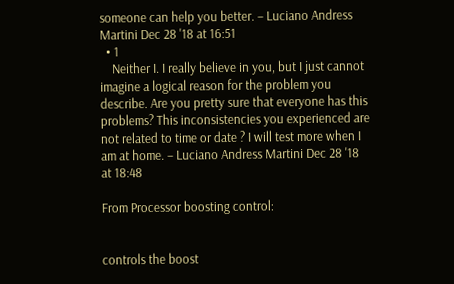someone can help you better. – Luciano Andress Martini Dec 28 '18 at 16:51
  • 1
    Neither I. I really believe in you, but I just cannot imagine a logical reason for the problem you describe. Are you pretty sure that everyone has this problems? This inconsistencies you experienced are not related to time or date ? I will test more when I am at home. – Luciano Andress Martini Dec 28 '18 at 18:48

From Processor boosting control:


controls the boost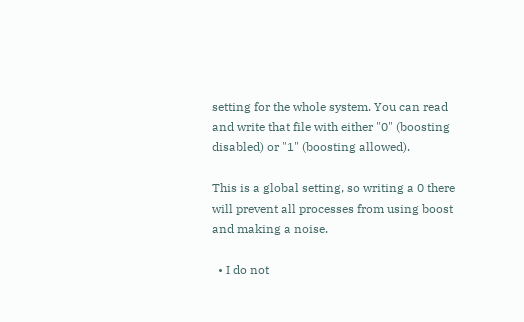setting for the whole system. You can read and write that file with either "0" (boosting disabled) or "1" (boosting allowed).

This is a global setting, so writing a 0 there will prevent all processes from using boost and making a noise.

  • I do not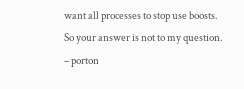want all processes to stop use boosts. So your answer is not to my question. – porton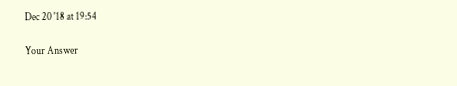Dec 20 '18 at 19:54

Your Answer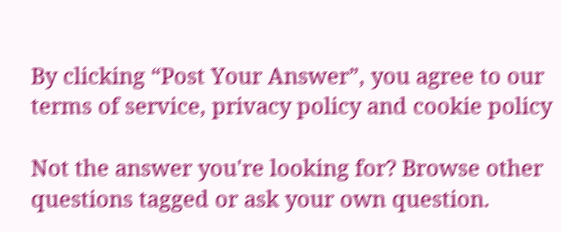By clicking “Post Your Answer”, you agree to our terms of service, privacy policy and cookie policy

Not the answer you're looking for? Browse other questions tagged or ask your own question.